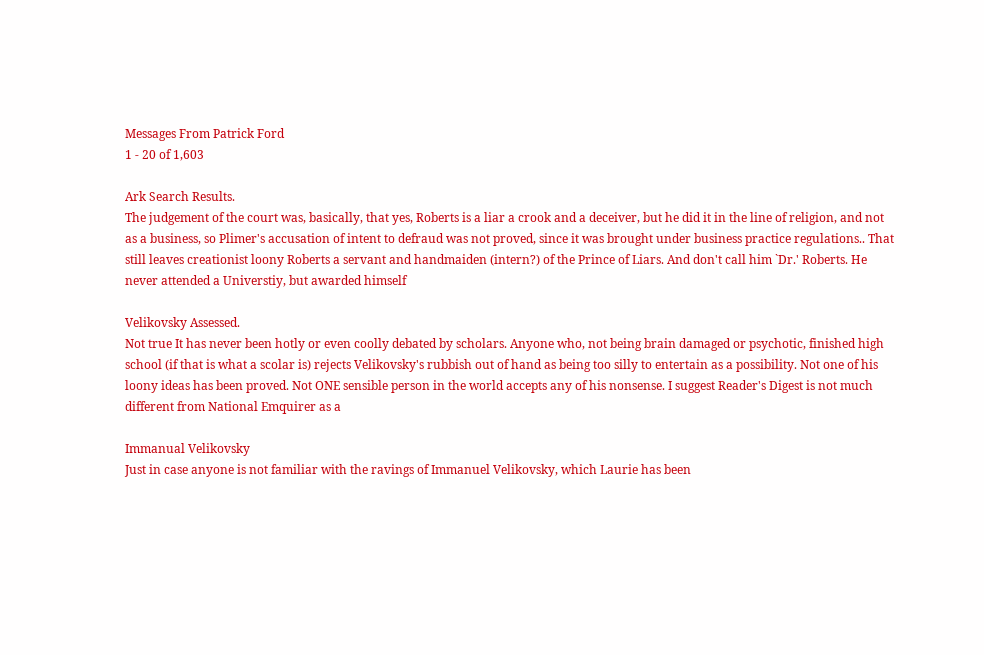Messages From Patrick Ford
1 - 20 of 1,603

Ark Search Results.
The judgement of the court was, basically, that yes, Roberts is a liar a crook and a deceiver, but he did it in the line of religion, and not as a business, so Plimer's accusation of intent to defraud was not proved, since it was brought under business practice regulations.. That still leaves creationist loony Roberts a servant and handmaiden (intern?) of the Prince of Liars. And don't call him `Dr.' Roberts. He never attended a Universtiy, but awarded himself

Velikovsky Assessed.
Not true It has never been hotly or even coolly debated by scholars. Anyone who, not being brain damaged or psychotic, finished high school (if that is what a scolar is) rejects Velikovsky's rubbish out of hand as being too silly to entertain as a possibility. Not one of his loony ideas has been proved. Not ONE sensible person in the world accepts any of his nonsense. I suggest Reader's Digest is not much different from National Emquirer as a

Immanual Velikovsky
Just in case anyone is not familiar with the ravings of Immanuel Velikovsky, which Laurie has been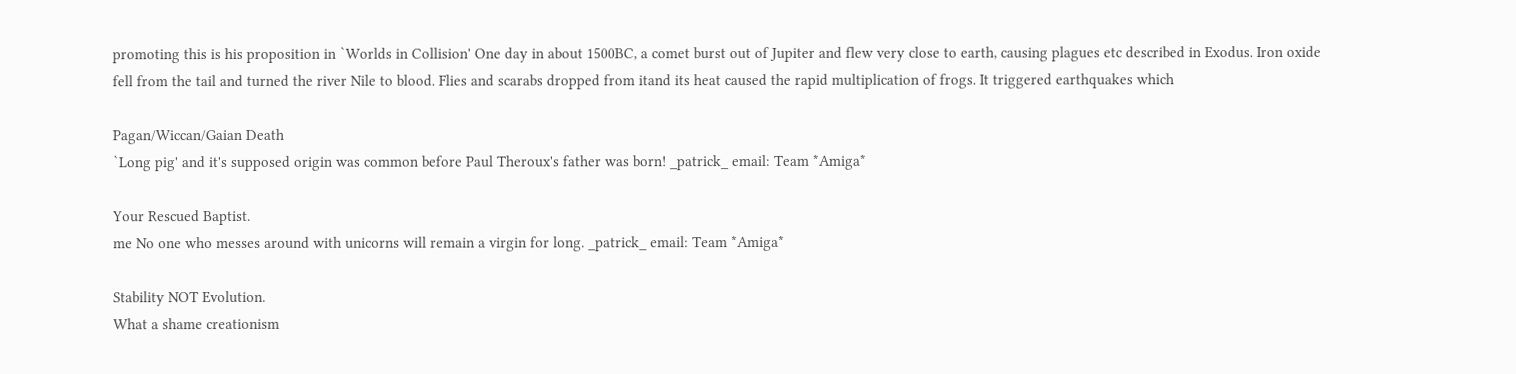promoting this is his proposition in `Worlds in Collision' One day in about 1500BC, a comet burst out of Jupiter and flew very close to earth, causing plagues etc described in Exodus. Iron oxide fell from the tail and turned the river Nile to blood. Flies and scarabs dropped from itand its heat caused the rapid multiplication of frogs. It triggered earthquakes which

Pagan/Wiccan/Gaian Death
`Long pig' and it's supposed origin was common before Paul Theroux's father was born! _patrick_ email: Team *Amiga*

Your Rescued Baptist.
me No one who messes around with unicorns will remain a virgin for long. _patrick_ email: Team *Amiga*

Stability NOT Evolution.
What a shame creationism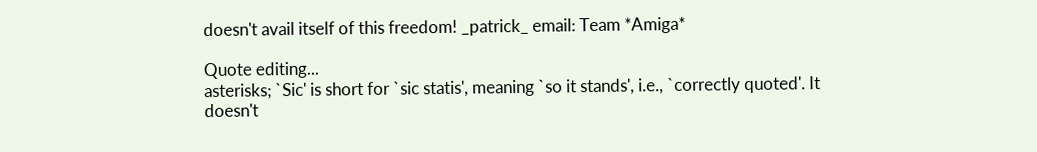doesn't avail itself of this freedom! _patrick_ email: Team *Amiga*

Quote editing...
asterisks; `Sic' is short for `sic statis', meaning `so it stands', i.e., `correctly quoted'. It doesn't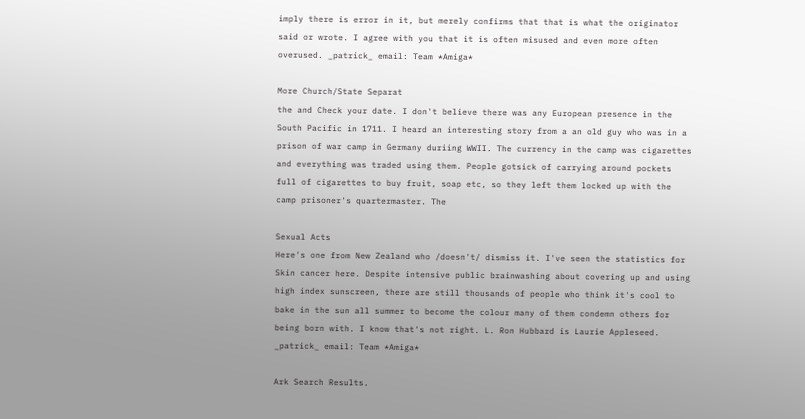imply there is error in it, but merely confirms that that is what the originator said or wrote. I agree with you that it is often misused and even more often overused. _patrick_ email: Team *Amiga*

More Church/State Separat
the and Check your date. I don't believe there was any European presence in the South Pacific in 1711. I heard an interesting story from a an old guy who was in a prison of war camp in Germany duriing WWII. The currency in the camp was cigarettes and everything was traded using them. People gotsick of carrying around pockets full of cigarettes to buy fruit, soap etc, so they left them locked up with the camp prisoner's quartermaster. The

Sexual Acts
Here's one from New Zealand who /doesn't/ dismiss it. I've seen the statistics for Skin cancer here. Despite intensive public brainwashing about covering up and using high index sunscreen, there are still thousands of people who think it's cool to bake in the sun all summer to become the colour many of them condemn others for being born with. I know that's not right. L. Ron Hubbard is Laurie Appleseed. _patrick_ email: Team *Amiga*

Ark Search Results.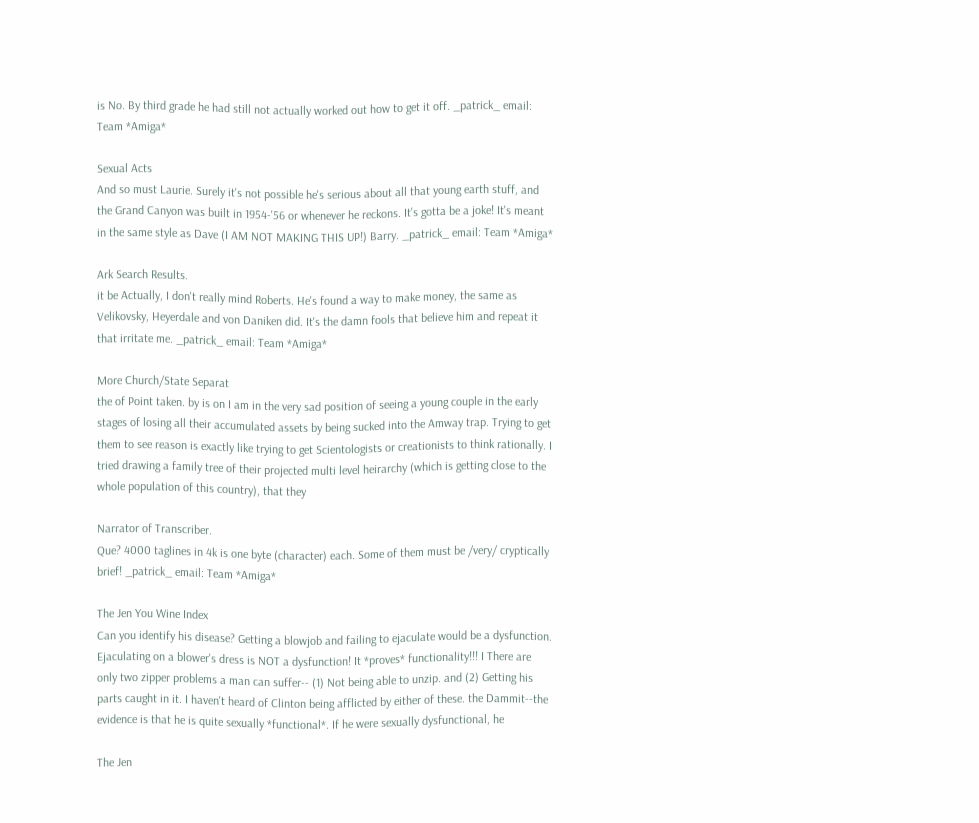is No. By third grade he had still not actually worked out how to get it off. _patrick_ email: Team *Amiga*

Sexual Acts
And so must Laurie. Surely it's not possible he's serious about all that young earth stuff, and the Grand Canyon was built in 1954-'56 or whenever he reckons. It's gotta be a joke! It's meant in the same style as Dave (I AM NOT MAKING THIS UP!) Barry. _patrick_ email: Team *Amiga*

Ark Search Results.
it be Actually, I don't really mind Roberts. He's found a way to make money, the same as Velikovsky, Heyerdale and von Daniken did. It's the damn fools that believe him and repeat it that irritate me. _patrick_ email: Team *Amiga*

More Church/State Separat
the of Point taken. by is on I am in the very sad position of seeing a young couple in the early stages of losing all their accumulated assets by being sucked into the Amway trap. Trying to get them to see reason is exactly like trying to get Scientologists or creationists to think rationally. I tried drawing a family tree of their projected multi level heirarchy (which is getting close to the whole population of this country), that they

Narrator of Transcriber.
Que? 4000 taglines in 4k is one byte (character) each. Some of them must be /very/ cryptically brief! _patrick_ email: Team *Amiga*

The Jen You Wine Index
Can you identify his disease? Getting a blowjob and failing to ejaculate would be a dysfunction. Ejaculating on a blower's dress is NOT a dysfunction! It *proves* functionality!!! I There are only two zipper problems a man can suffer-- (1) Not being able to unzip. and (2) Getting his parts caught in it. I haven't heard of Clinton being afflicted by either of these. the Dammit--the evidence is that he is quite sexually *functional*. If he were sexually dysfunctional, he

The Jen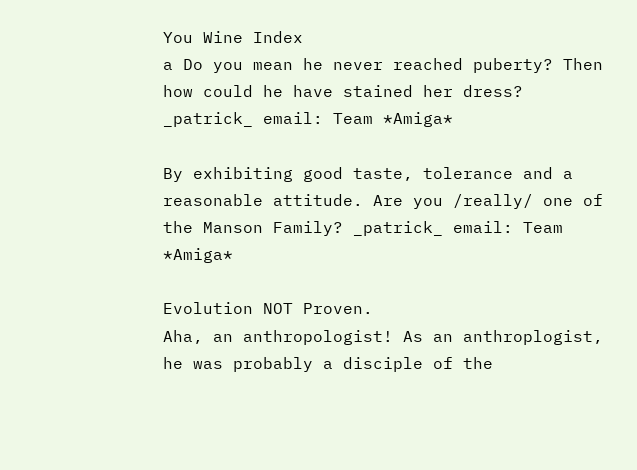You Wine Index
a Do you mean he never reached puberty? Then how could he have stained her dress? _patrick_ email: Team *Amiga*

By exhibiting good taste, tolerance and a reasonable attitude. Are you /really/ one of the Manson Family? _patrick_ email: Team *Amiga*

Evolution NOT Proven.
Aha, an anthropologist! As an anthroplogist, he was probably a disciple of the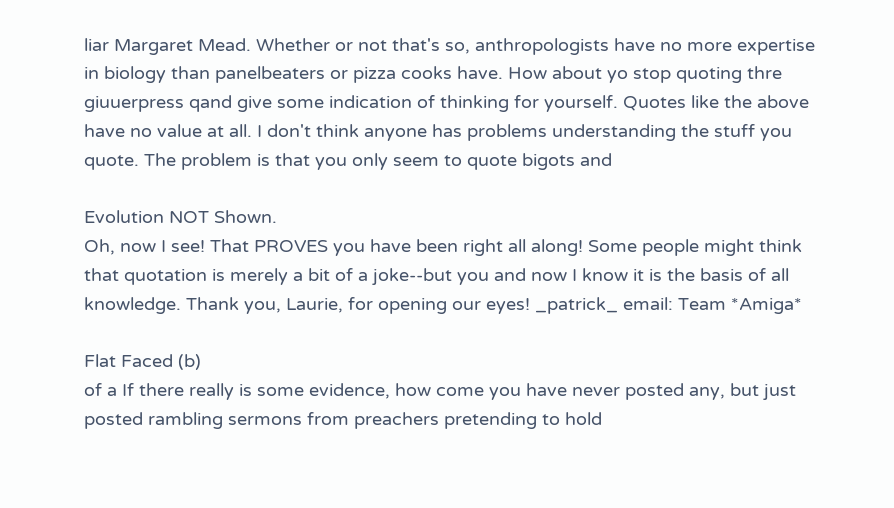liar Margaret Mead. Whether or not that's so, anthropologists have no more expertise in biology than panelbeaters or pizza cooks have. How about yo stop quoting thre giuuerpress qand give some indication of thinking for yourself. Quotes like the above have no value at all. I don't think anyone has problems understanding the stuff you quote. The problem is that you only seem to quote bigots and

Evolution NOT Shown.
Oh, now I see! That PROVES you have been right all along! Some people might think that quotation is merely a bit of a joke--but you and now I know it is the basis of all knowledge. Thank you, Laurie, for opening our eyes! _patrick_ email: Team *Amiga*

Flat Faced (b)
of a If there really is some evidence, how come you have never posted any, but just posted rambling sermons from preachers pretending to hold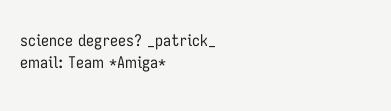science degrees? _patrick_ email: Team *Amiga*